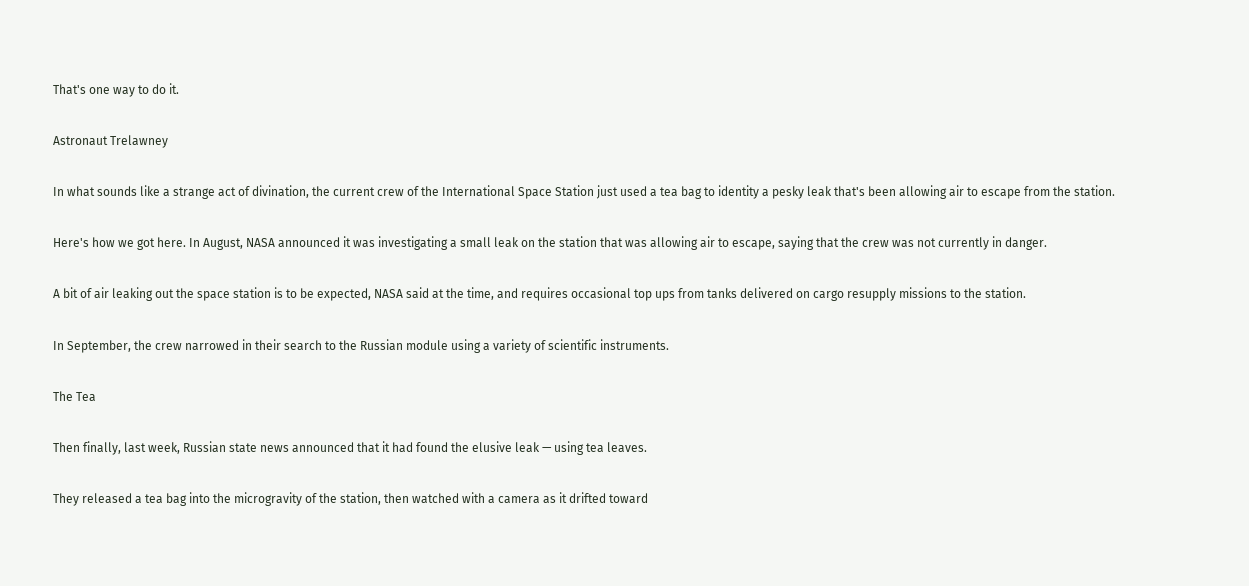That's one way to do it.

Astronaut Trelawney

In what sounds like a strange act of divination, the current crew of the International Space Station just used a tea bag to identity a pesky leak that's been allowing air to escape from the station.

Here's how we got here. In August, NASA announced it was investigating a small leak on the station that was allowing air to escape, saying that the crew was not currently in danger.

A bit of air leaking out the space station is to be expected, NASA said at the time, and requires occasional top ups from tanks delivered on cargo resupply missions to the station.

In September, the crew narrowed in their search to the Russian module using a variety of scientific instruments.

The Tea

Then finally, last week, Russian state news announced that it had found the elusive leak — using tea leaves.

They released a tea bag into the microgravity of the station, then watched with a camera as it drifted toward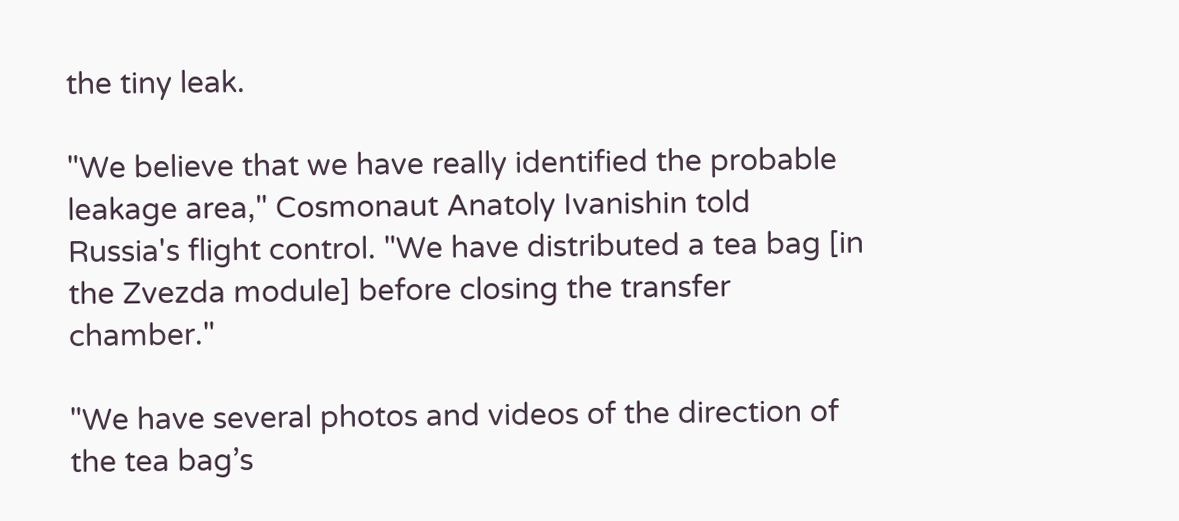the tiny leak.

"We believe that we have really identified the probable leakage area," Cosmonaut Anatoly Ivanishin told Russia's flight control. "We have distributed a tea bag [in the Zvezda module] before closing the transfer chamber."

"We have several photos and videos of the direction of the tea bag’s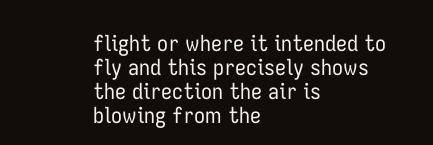flight or where it intended to fly and this precisely shows the direction the air is blowing from the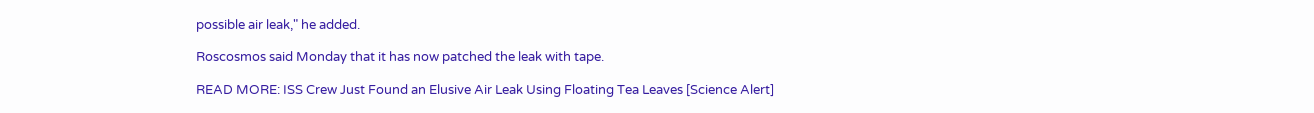possible air leak," he added.

Roscosmos said Monday that it has now patched the leak with tape.

READ MORE: ISS Crew Just Found an Elusive Air Leak Using Floating Tea Leaves [Science Alert]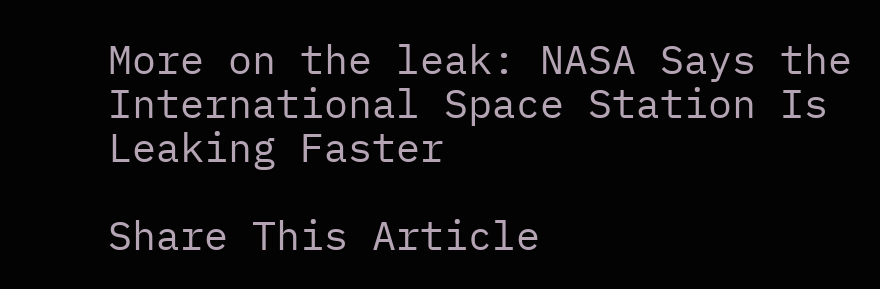More on the leak: NASA Says the International Space Station Is Leaking Faster

Share This Article